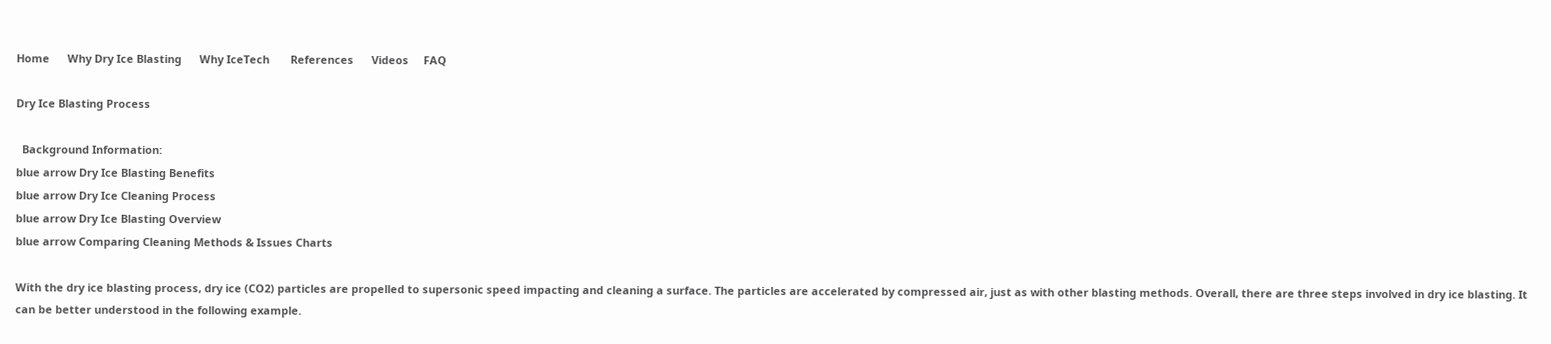Home      Why Dry Ice Blasting      Why IceTech       References      Videos     FAQ

Dry Ice Blasting Process

  Background Information:
blue arrow Dry Ice Blasting Benefits
blue arrow Dry Ice Cleaning Process
blue arrow Dry Ice Blasting Overview
blue arrow Comparing Cleaning Methods & Issues Charts

With the dry ice blasting process, dry ice (CO2) particles are propelled to supersonic speed impacting and cleaning a surface. The particles are accelerated by compressed air, just as with other blasting methods. Overall, there are three steps involved in dry ice blasting. It can be better understood in the following example.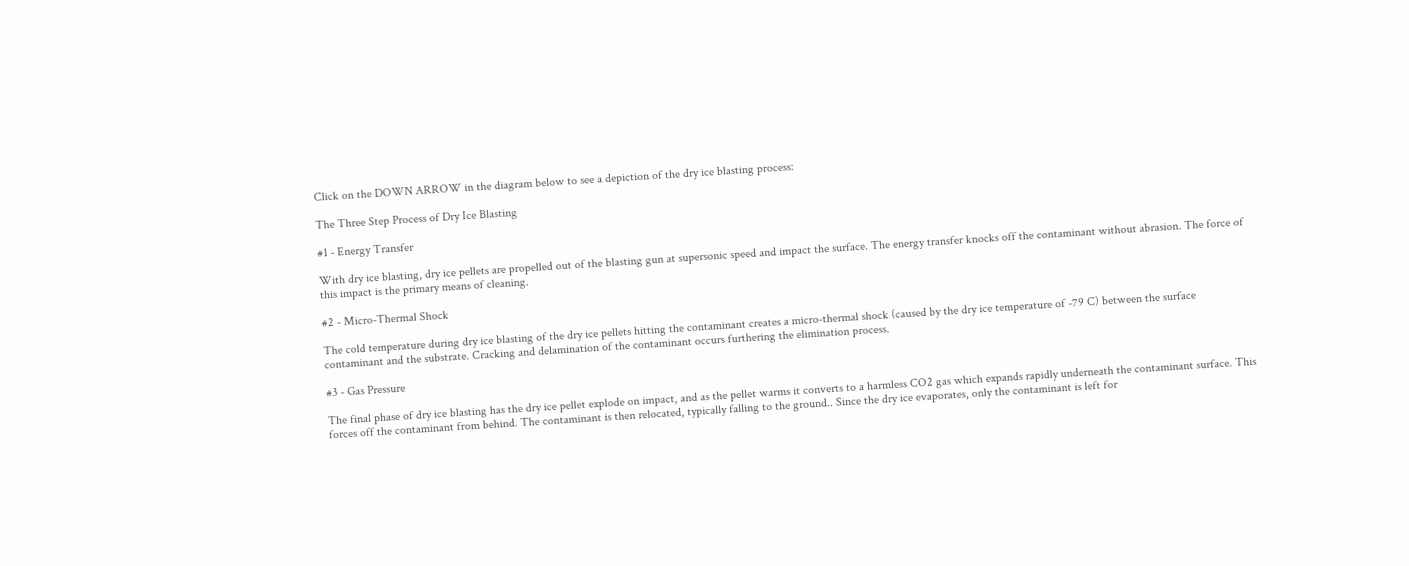Click on the DOWN ARROW in the diagram below to see a depiction of the dry ice blasting process:

The Three Step Process of Dry Ice Blasting

#1 - Energy Transfer

With dry ice blasting, dry ice pellets are propelled out of the blasting gun at supersonic speed and impact the surface. The energy transfer knocks off the contaminant without abrasion. The force of this impact is the primary means of cleaning.

#2 - Micro-Thermal Shock

The cold temperature during dry ice blasting of the dry ice pellets hitting the contaminant creates a micro-thermal shock (caused by the dry ice temperature of -79 C) between the surface contaminant and the substrate. Cracking and delamination of the contaminant occurs furthering the elimination process.

#3 - Gas Pressure

The final phase of dry ice blasting has the dry ice pellet explode on impact, and as the pellet warms it converts to a harmless CO2 gas which expands rapidly underneath the contaminant surface. This forces off the contaminant from behind. The contaminant is then relocated, typically falling to the ground.. Since the dry ice evaporates, only the contaminant is left for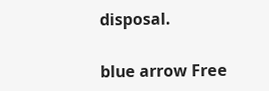disposal.

blue arrow Free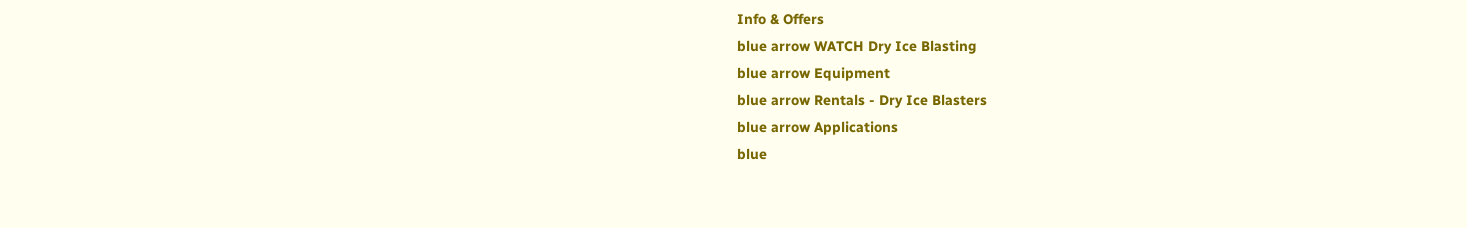Info & Offers
blue arrow WATCH Dry Ice Blasting
blue arrow Equipment
blue arrow Rentals - Dry Ice Blasters
blue arrow Applications
blue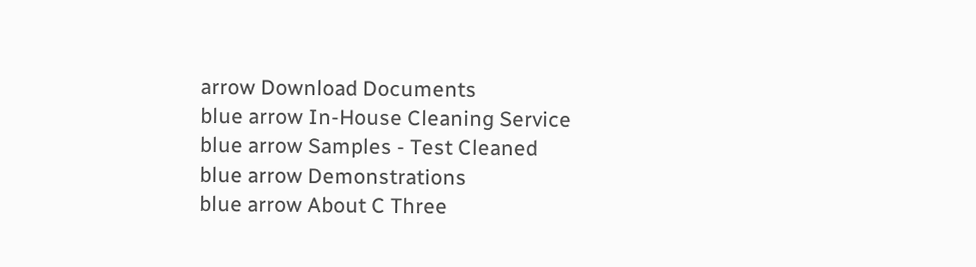arrow Download Documents
blue arrow In-House Cleaning Service
blue arrow Samples - Test Cleaned
blue arrow Demonstrations
blue arrow About C Three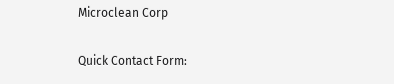Microclean Corp

Quick Contact Form: